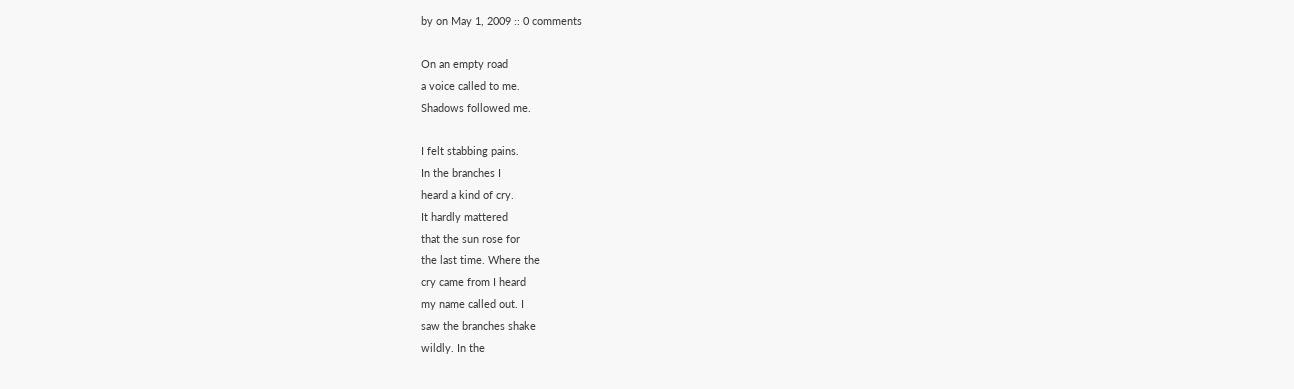by on May 1, 2009 :: 0 comments

On an empty road
a voice called to me.
Shadows followed me.

I felt stabbing pains.
In the branches I
heard a kind of cry.
It hardly mattered
that the sun rose for
the last time. Where the
cry came from I heard
my name called out. I
saw the branches shake
wildly. In the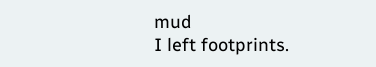mud
I left footprints.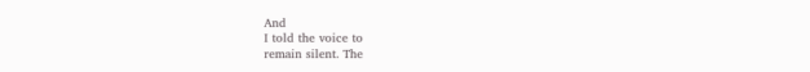And
I told the voice to
remain silent. The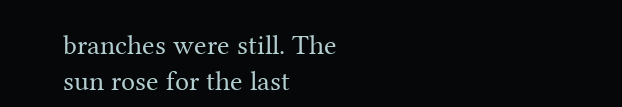branches were still. The
sun rose for the last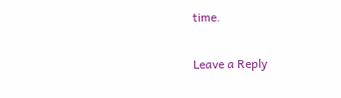time.

Leave a Reply